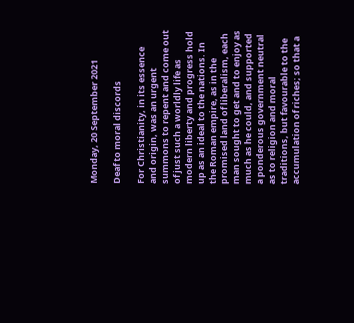Monday, 20 September 2021

Deaf to moral discords

For Christianity, in its essence and origin, was an urgent summons to repent and come out of just such a worldly life as modern liberty and progress hold up as an ideal to the nations. In the Roman empire, as in the promised land of liberalism, each man sought to get and to enjoy as much as he could, and supported a ponderous government neutral as to religion and moral traditions, but favourable to the accumulation of riches; so that a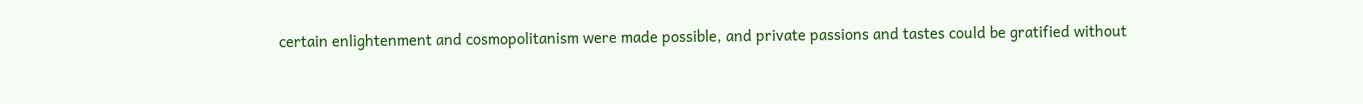certain enlightenment and cosmopolitanism were made possible, and private passions and tastes could be gratified without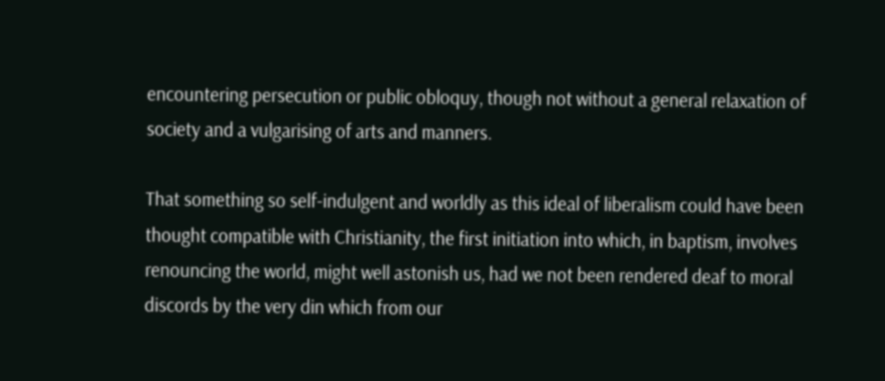encountering persecution or public obloquy, though not without a general relaxation of society and a vulgarising of arts and manners.

That something so self-indulgent and worldly as this ideal of liberalism could have been thought compatible with Christianity, the first initiation into which, in baptism, involves renouncing the world, might well astonish us, had we not been rendered deaf to moral discords by the very din which from our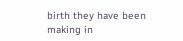birth they have been making in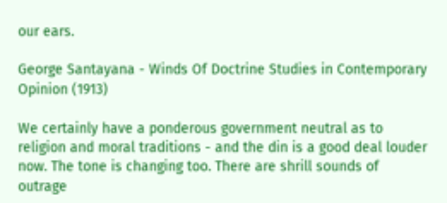our ears.

George Santayana - Winds Of Doctrine Studies in Contemporary Opinion (1913)

We certainly have a ponderous government neutral as to religion and moral traditions - and the din is a good deal louder now. The tone is changing too. There are shrill sounds of outrage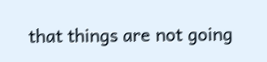that things are not going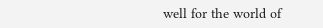well for the world of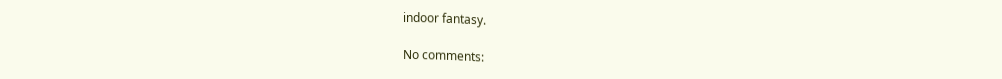indoor fantasy.

No comments: